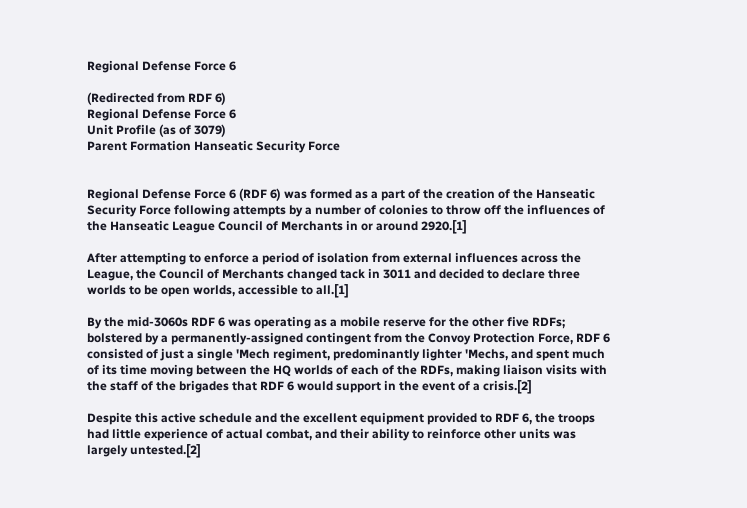Regional Defense Force 6

(Redirected from RDF 6)
Regional Defense Force 6
Unit Profile (as of 3079)
Parent Formation Hanseatic Security Force


Regional Defense Force 6 (RDF 6) was formed as a part of the creation of the Hanseatic Security Force following attempts by a number of colonies to throw off the influences of the Hanseatic League Council of Merchants in or around 2920.[1]

After attempting to enforce a period of isolation from external influences across the League, the Council of Merchants changed tack in 3011 and decided to declare three worlds to be open worlds, accessible to all.[1]

By the mid-3060s RDF 6 was operating as a mobile reserve for the other five RDFs; bolstered by a permanently-assigned contingent from the Convoy Protection Force, RDF 6 consisted of just a single 'Mech regiment, predominantly lighter 'Mechs, and spent much of its time moving between the HQ worlds of each of the RDFs, making liaison visits with the staff of the brigades that RDF 6 would support in the event of a crisis.[2]

Despite this active schedule and the excellent equipment provided to RDF 6, the troops had little experience of actual combat, and their ability to reinforce other units was largely untested.[2]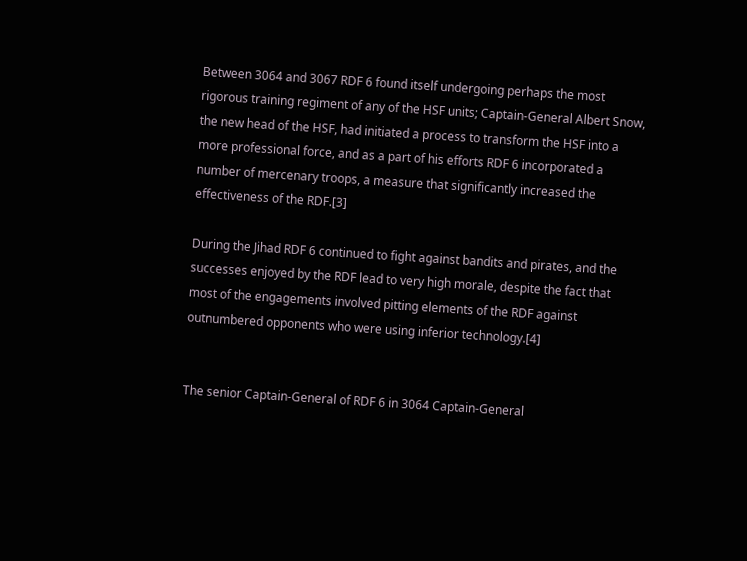Between 3064 and 3067 RDF 6 found itself undergoing perhaps the most rigorous training regiment of any of the HSF units; Captain-General Albert Snow, the new head of the HSF, had initiated a process to transform the HSF into a more professional force, and as a part of his efforts RDF 6 incorporated a number of mercenary troops, a measure that significantly increased the effectiveness of the RDF.[3]

During the Jihad RDF 6 continued to fight against bandits and pirates, and the successes enjoyed by the RDF lead to very high morale, despite the fact that most of the engagements involved pitting elements of the RDF against outnumbered opponents who were using inferior technology.[4]


The senior Captain-General of RDF 6 in 3064 Captain-General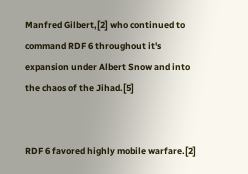Manfred Gilbert,[2] who continued to command RDF 6 throughout it's expansion under Albert Snow and into the chaos of the Jihad.[5]


RDF 6 favored highly mobile warfare.[2]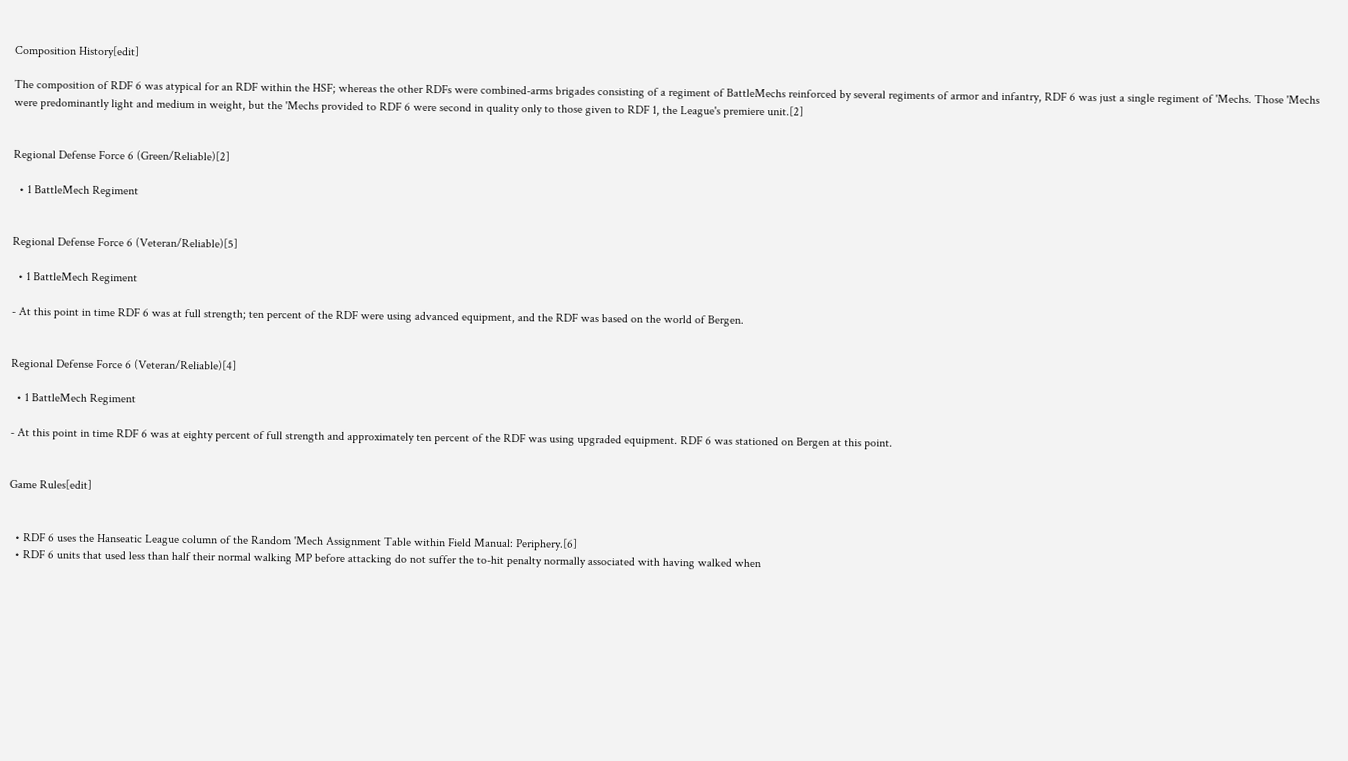Composition History[edit]

The composition of RDF 6 was atypical for an RDF within the HSF; whereas the other RDFs were combined-arms brigades consisting of a regiment of BattleMechs reinforced by several regiments of armor and infantry, RDF 6 was just a single regiment of 'Mechs. Those 'Mechs were predominantly light and medium in weight, but the 'Mechs provided to RDF 6 were second in quality only to those given to RDF 1, the League's premiere unit.[2]


Regional Defense Force 6 (Green/Reliable)[2]

  • 1 BattleMech Regiment


Regional Defense Force 6 (Veteran/Reliable)[5]

  • 1 BattleMech Regiment

- At this point in time RDF 6 was at full strength; ten percent of the RDF were using advanced equipment, and the RDF was based on the world of Bergen.


Regional Defense Force 6 (Veteran/Reliable)[4]

  • 1 BattleMech Regiment

- At this point in time RDF 6 was at eighty percent of full strength and approximately ten percent of the RDF was using upgraded equipment. RDF 6 was stationed on Bergen at this point.


Game Rules[edit]


  • RDF 6 uses the Hanseatic League column of the Random 'Mech Assignment Table within Field Manual: Periphery.[6]
  • RDF 6 units that used less than half their normal walking MP before attacking do not suffer the to-hit penalty normally associated with having walked when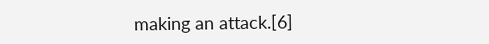making an attack.[6]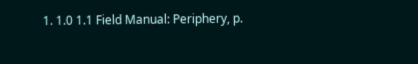1. 1.0 1.1 Field Manual: Periphery, p.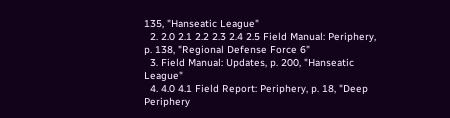135, "Hanseatic League"
  2. 2.0 2.1 2.2 2.3 2.4 2.5 Field Manual: Periphery, p. 138, "Regional Defense Force 6"
  3. Field Manual: Updates, p. 200, "Hanseatic League"
  4. 4.0 4.1 Field Report: Periphery, p. 18, "Deep Periphery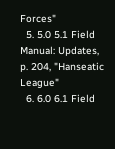Forces"
  5. 5.0 5.1 Field Manual: Updates, p. 204, "Hanseatic League"
  6. 6.0 6.1 Field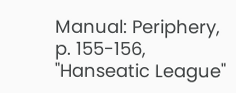Manual: Periphery, p. 155-156, "Hanseatic League"